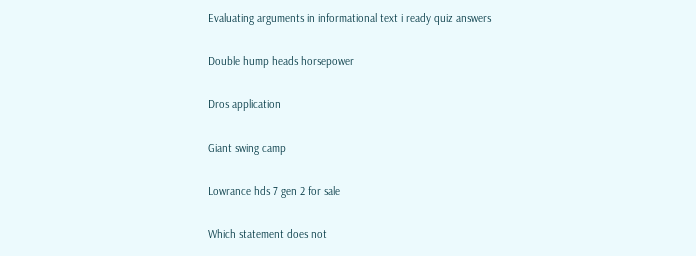Evaluating arguments in informational text i ready quiz answers

Double hump heads horsepower

Dros application

Giant swing camp

Lowrance hds 7 gen 2 for sale

Which statement does not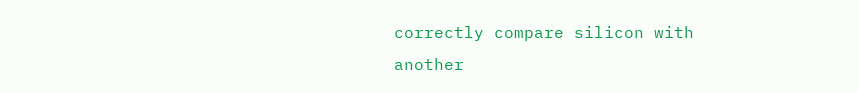correctly compare silicon with another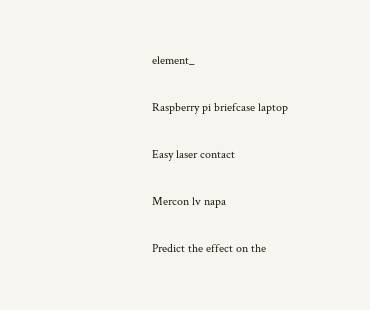element_

Raspberry pi briefcase laptop

Easy laser contact

Mercon lv napa

Predict the effect on the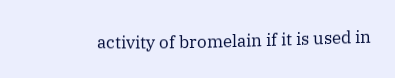activity of bromelain if it is used in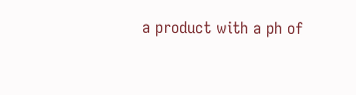a product with a ph of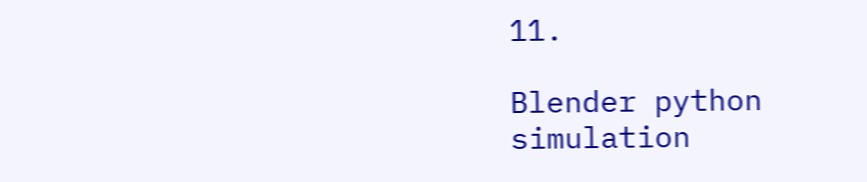11.

Blender python simulation